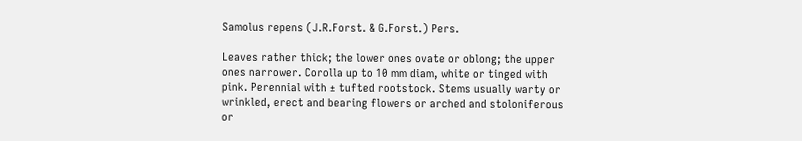Samolus repens (J.R.Forst. & G.Forst.) Pers.

Leaves rather thick; the lower ones ovate or oblong; the upper ones narrower. Corolla up to 10 mm diam, white or tinged with pink. Perennial with ± tufted rootstock. Stems usually warty or wrinkled, erect and bearing flowers or arched and stoloniferous or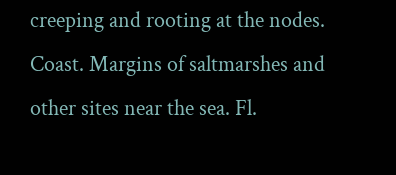creeping and rooting at the nodes. Coast. Margins of saltmarshes and other sites near the sea. Fl.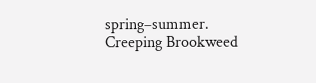spring–summer. Creeping Brookweed